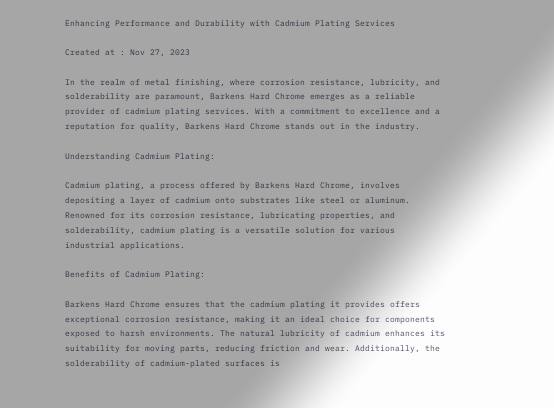Enhancing Performance and Durability with Cadmium Plating Services

Created at : Nov 27, 2023

In the realm of metal finishing, where corrosion resistance, lubricity, and solderability are paramount, Barkens Hard Chrome emerges as a reliable provider of cadmium plating services. With a commitment to excellence and a reputation for quality, Barkens Hard Chrome stands out in the industry.

Understanding Cadmium Plating:

Cadmium plating, a process offered by Barkens Hard Chrome, involves depositing a layer of cadmium onto substrates like steel or aluminum. Renowned for its corrosion resistance, lubricating properties, and solderability, cadmium plating is a versatile solution for various industrial applications.

Benefits of Cadmium Plating:

Barkens Hard Chrome ensures that the cadmium plating it provides offers exceptional corrosion resistance, making it an ideal choice for components exposed to harsh environments. The natural lubricity of cadmium enhances its suitability for moving parts, reducing friction and wear. Additionally, the solderability of cadmium-plated surfaces is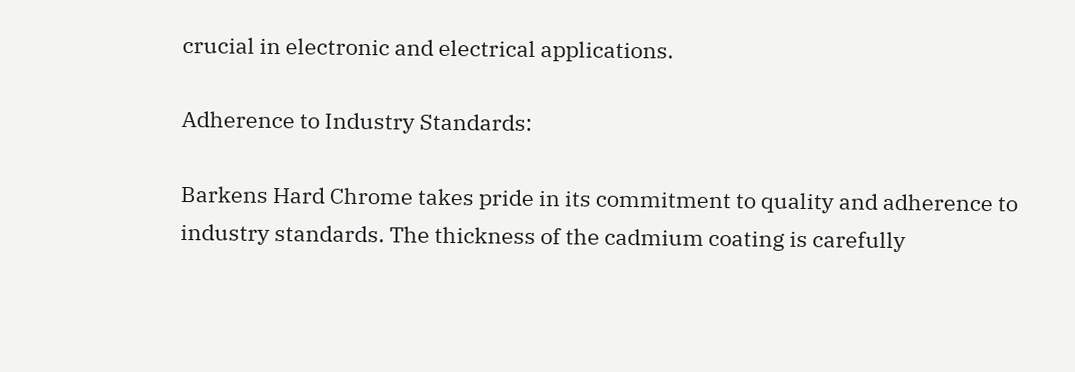crucial in electronic and electrical applications.

Adherence to Industry Standards:

Barkens Hard Chrome takes pride in its commitment to quality and adherence to industry standards. The thickness of the cadmium coating is carefully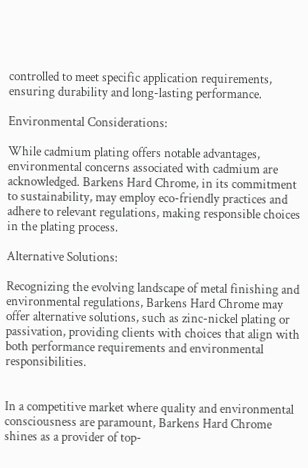controlled to meet specific application requirements, ensuring durability and long-lasting performance.

Environmental Considerations:

While cadmium plating offers notable advantages, environmental concerns associated with cadmium are acknowledged. Barkens Hard Chrome, in its commitment to sustainability, may employ eco-friendly practices and adhere to relevant regulations, making responsible choices in the plating process.

Alternative Solutions:

Recognizing the evolving landscape of metal finishing and environmental regulations, Barkens Hard Chrome may offer alternative solutions, such as zinc-nickel plating or passivation, providing clients with choices that align with both performance requirements and environmental responsibilities.


In a competitive market where quality and environmental consciousness are paramount, Barkens Hard Chrome shines as a provider of top-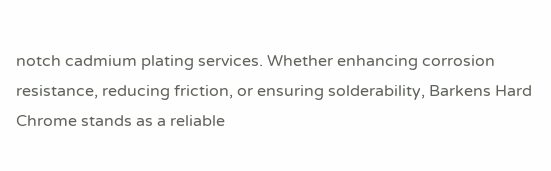notch cadmium plating services. Whether enhancing corrosion resistance, reducing friction, or ensuring solderability, Barkens Hard Chrome stands as a reliable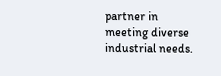partner in meeting diverse industrial needs.